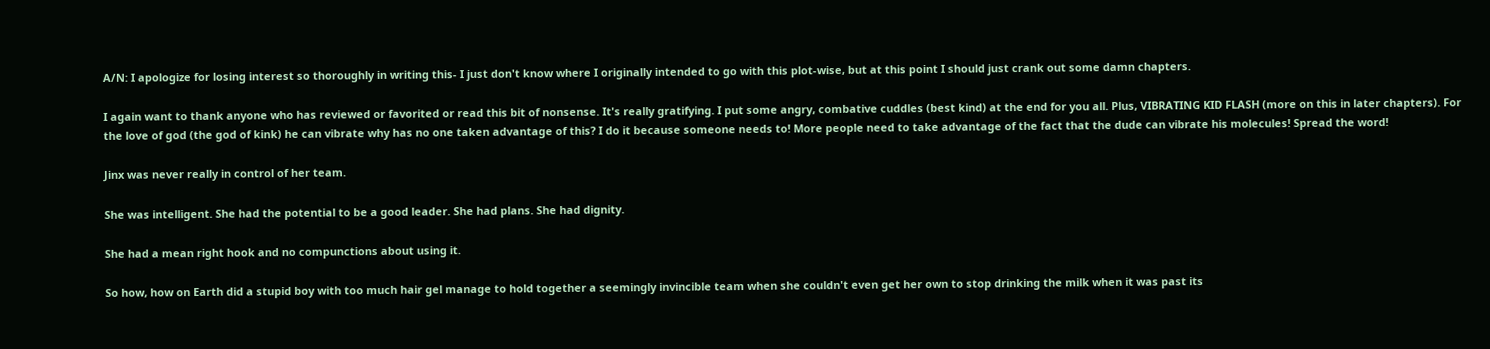A/N: I apologize for losing interest so thoroughly in writing this- I just don't know where I originally intended to go with this plot-wise, but at this point I should just crank out some damn chapters.

I again want to thank anyone who has reviewed or favorited or read this bit of nonsense. It's really gratifying. I put some angry, combative cuddles (best kind) at the end for you all. Plus, VIBRATING KID FLASH (more on this in later chapters). For the love of god (the god of kink) he can vibrate why has no one taken advantage of this? I do it because someone needs to! More people need to take advantage of the fact that the dude can vibrate his molecules! Spread the word!

Jinx was never really in control of her team.

She was intelligent. She had the potential to be a good leader. She had plans. She had dignity.

She had a mean right hook and no compunctions about using it.

So how, how on Earth did a stupid boy with too much hair gel manage to hold together a seemingly invincible team when she couldn't even get her own to stop drinking the milk when it was past its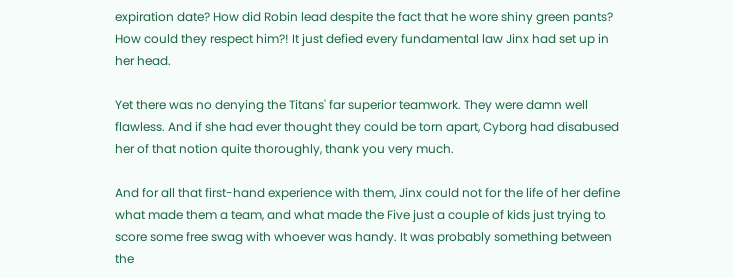expiration date? How did Robin lead despite the fact that he wore shiny green pants? How could they respect him?! It just defied every fundamental law Jinx had set up in her head.

Yet there was no denying the Titans' far superior teamwork. They were damn well flawless. And if she had ever thought they could be torn apart, Cyborg had disabused her of that notion quite thoroughly, thank you very much.

And for all that first-hand experience with them, Jinx could not for the life of her define what made them a team, and what made the Five just a couple of kids just trying to score some free swag with whoever was handy. It was probably something between the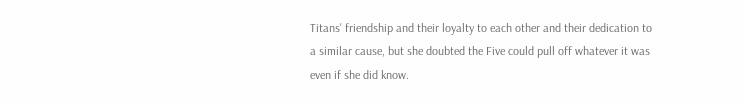Titans' friendship and their loyalty to each other and their dedication to a similar cause, but she doubted the Five could pull off whatever it was even if she did know.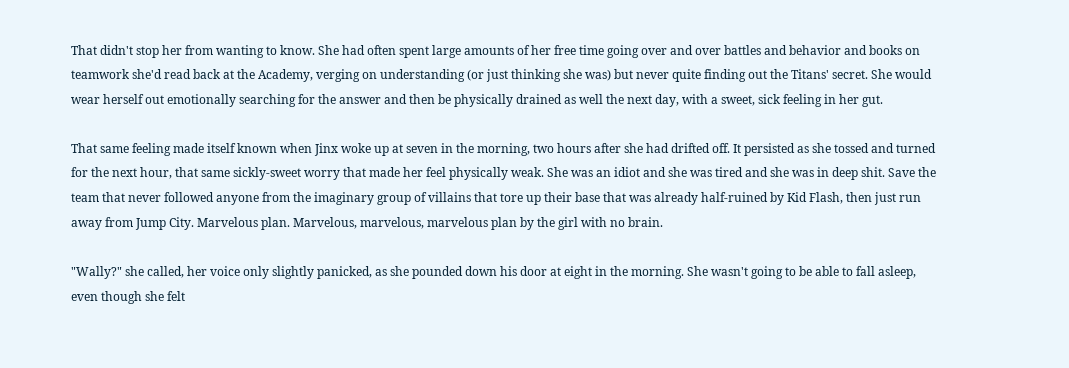That didn't stop her from wanting to know. She had often spent large amounts of her free time going over and over battles and behavior and books on teamwork she'd read back at the Academy, verging on understanding (or just thinking she was) but never quite finding out the Titans' secret. She would wear herself out emotionally searching for the answer and then be physically drained as well the next day, with a sweet, sick feeling in her gut.

That same feeling made itself known when Jinx woke up at seven in the morning, two hours after she had drifted off. It persisted as she tossed and turned for the next hour, that same sickly-sweet worry that made her feel physically weak. She was an idiot and she was tired and she was in deep shit. Save the team that never followed anyone from the imaginary group of villains that tore up their base that was already half-ruined by Kid Flash, then just run away from Jump City. Marvelous plan. Marvelous, marvelous, marvelous plan by the girl with no brain.

"Wally?" she called, her voice only slightly panicked, as she pounded down his door at eight in the morning. She wasn't going to be able to fall asleep, even though she felt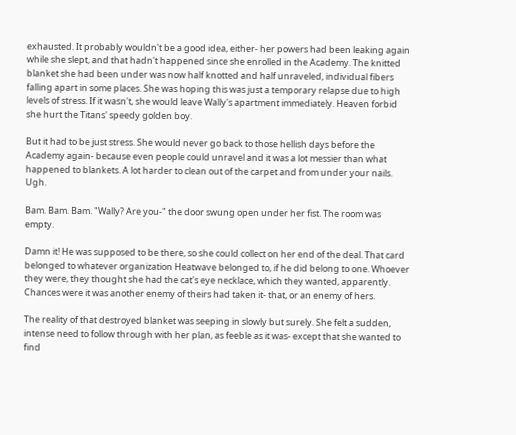exhausted. It probably wouldn't be a good idea, either- her powers had been leaking again while she slept, and that hadn't happened since she enrolled in the Academy. The knitted blanket she had been under was now half knotted and half unraveled, individual fibers falling apart in some places. She was hoping this was just a temporary relapse due to high levels of stress. If it wasn't, she would leave Wally's apartment immediately. Heaven forbid she hurt the Titans' speedy golden boy.

But it had to be just stress. She would never go back to those hellish days before the Academy again- because even people could unravel and it was a lot messier than what happened to blankets. A lot harder to clean out of the carpet and from under your nails. Ugh.

Bam. Bam. Bam. "Wally? Are you-" the door swung open under her fist. The room was empty.

Damn it! He was supposed to be there, so she could collect on her end of the deal. That card belonged to whatever organization Heatwave belonged to, if he did belong to one. Whoever they were, they thought she had the cat's eye necklace, which they wanted, apparently. Chances were it was another enemy of theirs had taken it- that, or an enemy of hers.

The reality of that destroyed blanket was seeping in slowly but surely. She felt a sudden, intense need to follow through with her plan, as feeble as it was- except that she wanted to find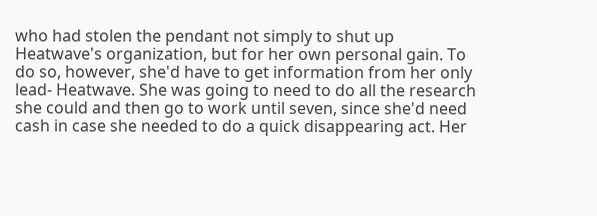who had stolen the pendant not simply to shut up Heatwave's organization, but for her own personal gain. To do so, however, she'd have to get information from her only lead- Heatwave. She was going to need to do all the research she could and then go to work until seven, since she'd need cash in case she needed to do a quick disappearing act. Her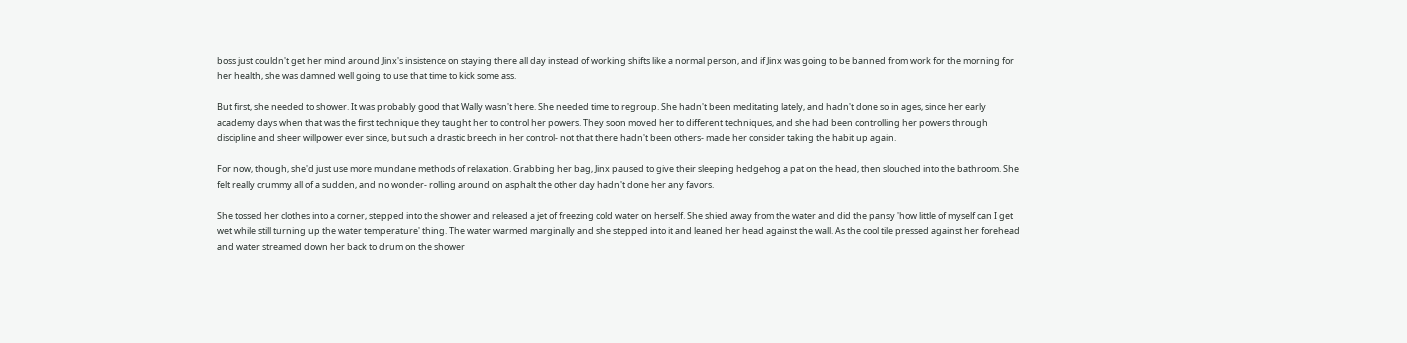boss just couldn't get her mind around Jinx's insistence on staying there all day instead of working shifts like a normal person, and if Jinx was going to be banned from work for the morning for her health, she was damned well going to use that time to kick some ass.

But first, she needed to shower. It was probably good that Wally wasn't here. She needed time to regroup. She hadn't been meditating lately, and hadn't done so in ages, since her early academy days when that was the first technique they taught her to control her powers. They soon moved her to different techniques, and she had been controlling her powers through discipline and sheer willpower ever since, but such a drastic breech in her control- not that there hadn't been others- made her consider taking the habit up again.

For now, though, she'd just use more mundane methods of relaxation. Grabbing her bag, Jinx paused to give their sleeping hedgehog a pat on the head, then slouched into the bathroom. She felt really crummy all of a sudden, and no wonder- rolling around on asphalt the other day hadn't done her any favors.

She tossed her clothes into a corner, stepped into the shower and released a jet of freezing cold water on herself. She shied away from the water and did the pansy 'how little of myself can I get wet while still turning up the water temperature' thing. The water warmed marginally and she stepped into it and leaned her head against the wall. As the cool tile pressed against her forehead and water streamed down her back to drum on the shower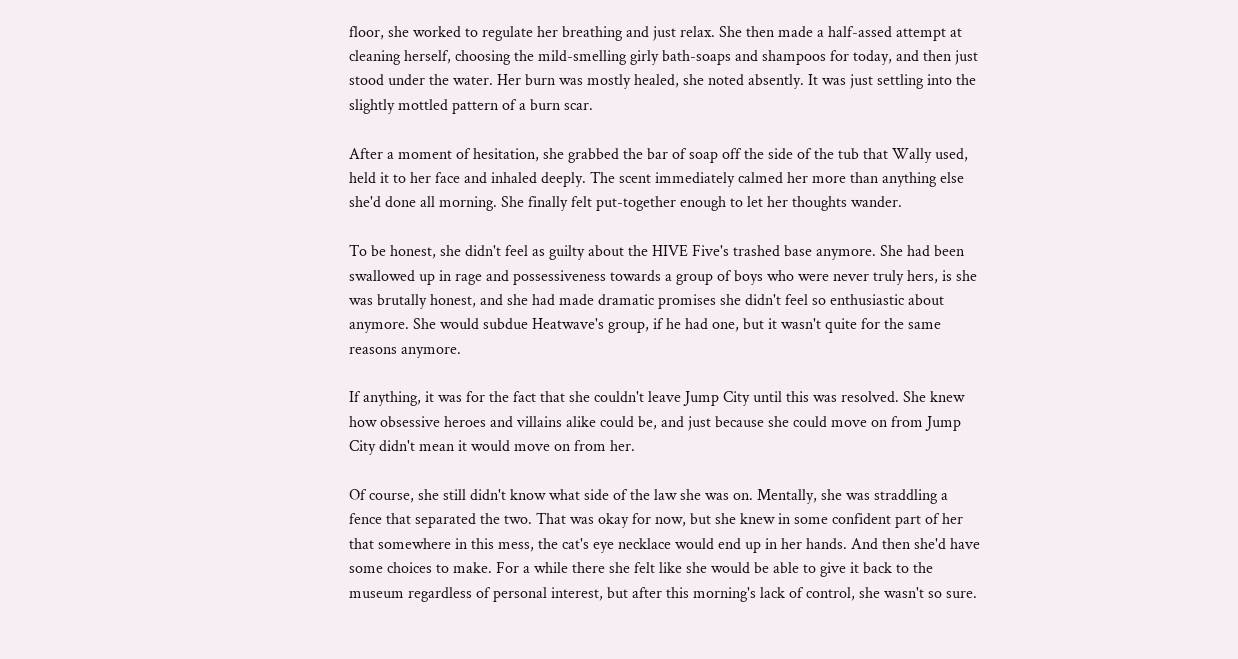floor, she worked to regulate her breathing and just relax. She then made a half-assed attempt at cleaning herself, choosing the mild-smelling girly bath-soaps and shampoos for today, and then just stood under the water. Her burn was mostly healed, she noted absently. It was just settling into the slightly mottled pattern of a burn scar.

After a moment of hesitation, she grabbed the bar of soap off the side of the tub that Wally used, held it to her face and inhaled deeply. The scent immediately calmed her more than anything else she'd done all morning. She finally felt put-together enough to let her thoughts wander.

To be honest, she didn't feel as guilty about the HIVE Five's trashed base anymore. She had been swallowed up in rage and possessiveness towards a group of boys who were never truly hers, is she was brutally honest, and she had made dramatic promises she didn't feel so enthusiastic about anymore. She would subdue Heatwave's group, if he had one, but it wasn't quite for the same reasons anymore.

If anything, it was for the fact that she couldn't leave Jump City until this was resolved. She knew how obsessive heroes and villains alike could be, and just because she could move on from Jump City didn't mean it would move on from her.

Of course, she still didn't know what side of the law she was on. Mentally, she was straddling a fence that separated the two. That was okay for now, but she knew in some confident part of her that somewhere in this mess, the cat's eye necklace would end up in her hands. And then she'd have some choices to make. For a while there she felt like she would be able to give it back to the museum regardless of personal interest, but after this morning's lack of control, she wasn't so sure.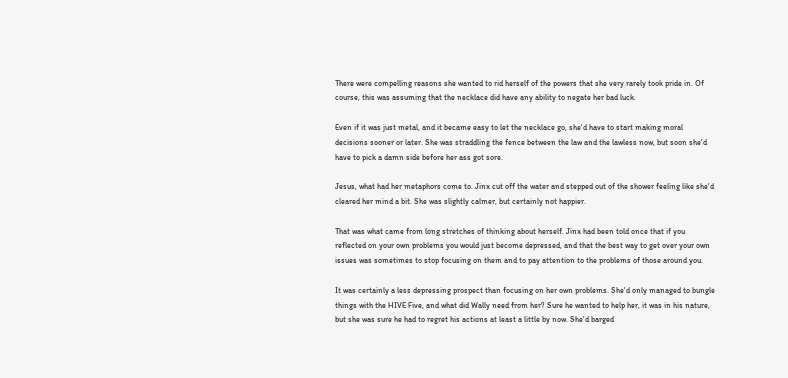There were compelling reasons she wanted to rid herself of the powers that she very rarely took pride in. Of course, this was assuming that the necklace did have any ability to negate her bad luck.

Even if it was just metal, and it became easy to let the necklace go, she'd have to start making moral decisions sooner or later. She was straddling the fence between the law and the lawless now, but soon she'd have to pick a damn side before her ass got sore.

Jesus, what had her metaphors come to. Jinx cut off the water and stepped out of the shower feeling like she'd cleared her mind a bit. She was slightly calmer, but certainly not happier.

That was what came from long stretches of thinking about herself. Jinx had been told once that if you reflected on your own problems you would just become depressed, and that the best way to get over your own issues was sometimes to stop focusing on them and to pay attention to the problems of those around you.

It was certainly a less depressing prospect than focusing on her own problems. She'd only managed to bungle things with the HIVE Five, and what did Wally need from her? Sure he wanted to help her, it was in his nature, but she was sure he had to regret his actions at least a little by now. She'd barged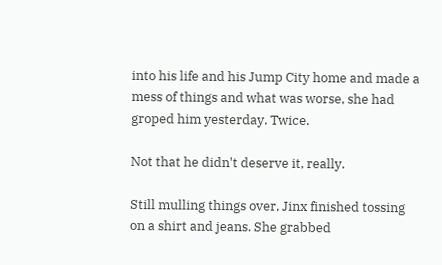into his life and his Jump City home and made a mess of things and what was worse, she had groped him yesterday. Twice.

Not that he didn't deserve it, really.

Still mulling things over, Jinx finished tossing on a shirt and jeans. She grabbed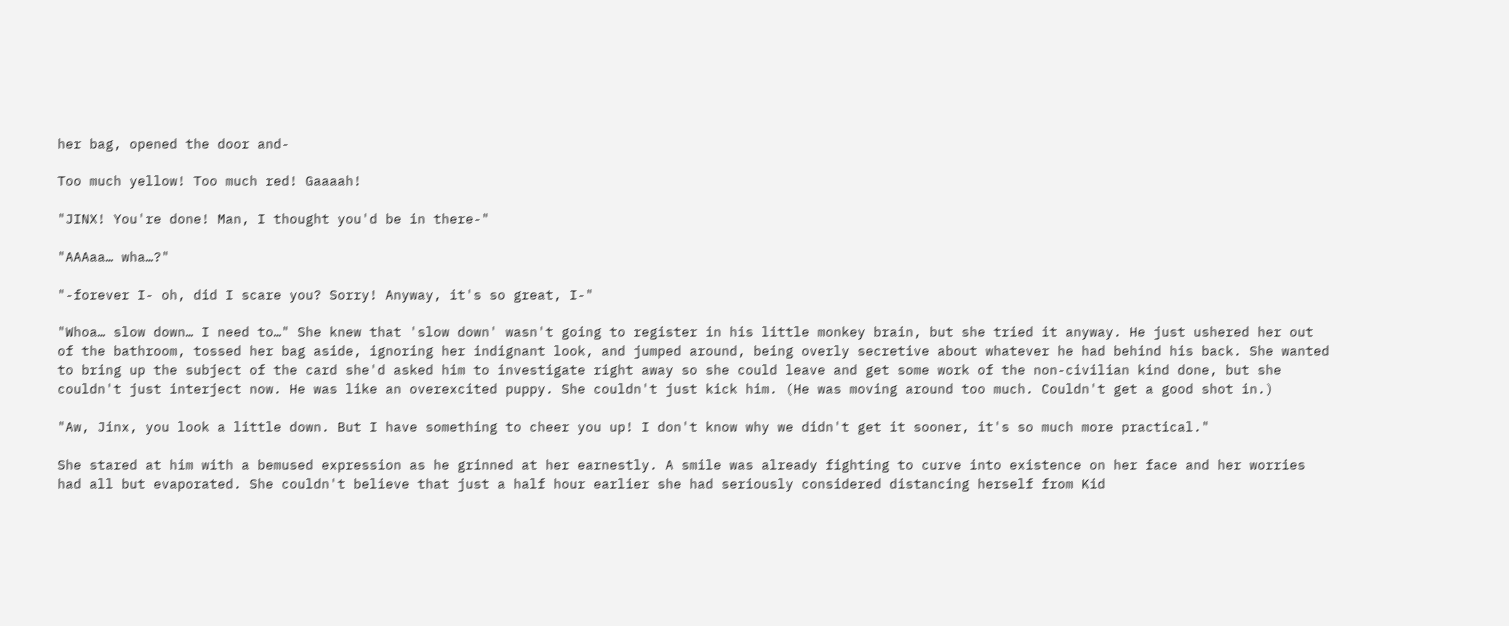her bag, opened the door and-

Too much yellow! Too much red! Gaaaah!

"JINX! You're done! Man, I thought you'd be in there-"

"AAAaa… wha…?"

"-forever I- oh, did I scare you? Sorry! Anyway, it's so great, I-"

"Whoa… slow down… I need to…" She knew that 'slow down' wasn't going to register in his little monkey brain, but she tried it anyway. He just ushered her out of the bathroom, tossed her bag aside, ignoring her indignant look, and jumped around, being overly secretive about whatever he had behind his back. She wanted to bring up the subject of the card she'd asked him to investigate right away so she could leave and get some work of the non-civilian kind done, but she couldn't just interject now. He was like an overexcited puppy. She couldn't just kick him. (He was moving around too much. Couldn't get a good shot in.)

"Aw, Jinx, you look a little down. But I have something to cheer you up! I don't know why we didn't get it sooner, it's so much more practical."

She stared at him with a bemused expression as he grinned at her earnestly. A smile was already fighting to curve into existence on her face and her worries had all but evaporated. She couldn't believe that just a half hour earlier she had seriously considered distancing herself from Kid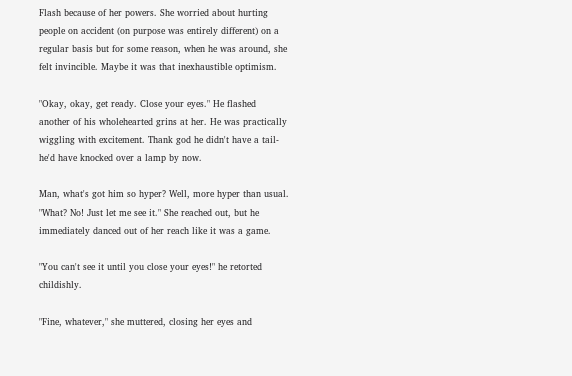Flash because of her powers. She worried about hurting people on accident (on purpose was entirely different) on a regular basis but for some reason, when he was around, she felt invincible. Maybe it was that inexhaustible optimism.

"Okay, okay, get ready. Close your eyes." He flashed another of his wholehearted grins at her. He was practically wiggling with excitement. Thank god he didn't have a tail- he'd have knocked over a lamp by now.

Man, what's got him so hyper? Well, more hyper than usual. "What? No! Just let me see it." She reached out, but he immediately danced out of her reach like it was a game.

"You can't see it until you close your eyes!" he retorted childishly.

"Fine, whatever," she muttered, closing her eyes and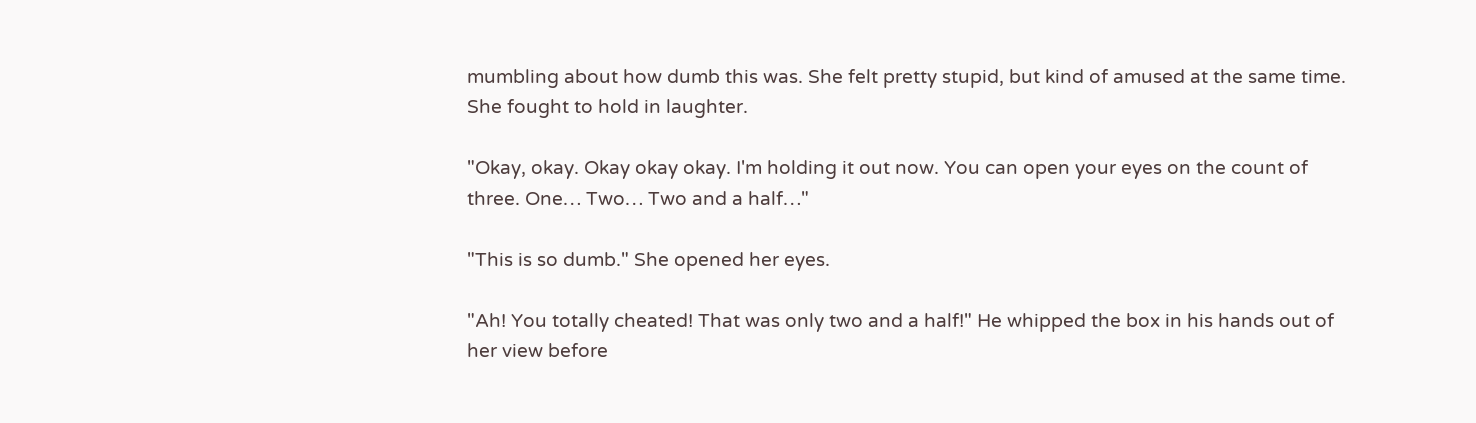mumbling about how dumb this was. She felt pretty stupid, but kind of amused at the same time. She fought to hold in laughter.

"Okay, okay. Okay okay okay. I'm holding it out now. You can open your eyes on the count of three. One… Two… Two and a half…"

"This is so dumb." She opened her eyes.

"Ah! You totally cheated! That was only two and a half!" He whipped the box in his hands out of her view before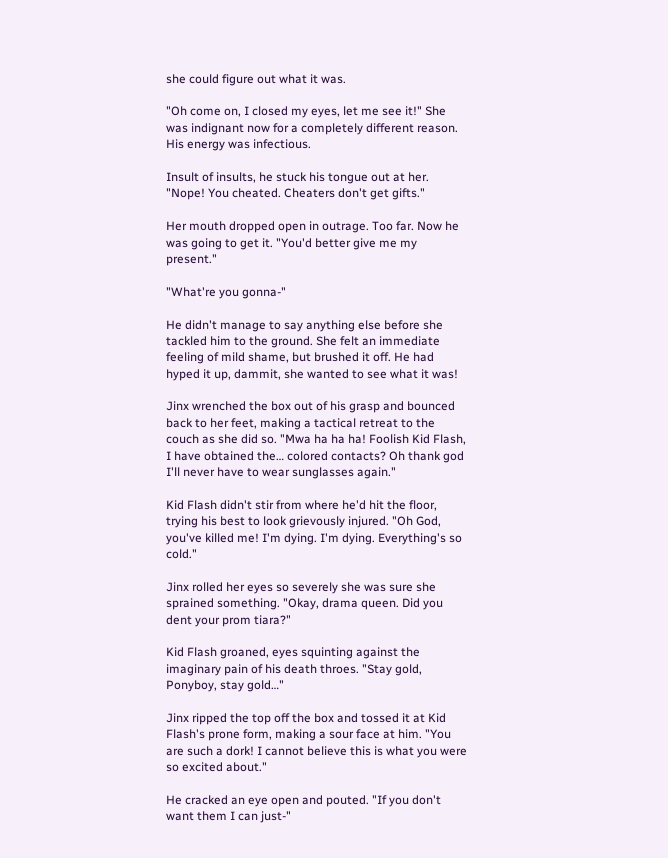she could figure out what it was.

"Oh come on, I closed my eyes, let me see it!" She was indignant now for a completely different reason. His energy was infectious.

Insult of insults, he stuck his tongue out at her. "Nope! You cheated. Cheaters don't get gifts."

Her mouth dropped open in outrage. Too far. Now he was going to get it. "You'd better give me my present."

"What're you gonna-"

He didn't manage to say anything else before she tackled him to the ground. She felt an immediate feeling of mild shame, but brushed it off. He had hyped it up, dammit, she wanted to see what it was!

Jinx wrenched the box out of his grasp and bounced back to her feet, making a tactical retreat to the couch as she did so. "Mwa ha ha ha! Foolish Kid Flash, I have obtained the… colored contacts? Oh thank god I'll never have to wear sunglasses again."

Kid Flash didn't stir from where he'd hit the floor, trying his best to look grievously injured. "Oh God, you've killed me! I'm dying. I'm dying. Everything's so cold."

Jinx rolled her eyes so severely she was sure she sprained something. "Okay, drama queen. Did you dent your prom tiara?"

Kid Flash groaned, eyes squinting against the imaginary pain of his death throes. "Stay gold, Ponyboy, stay gold…"

Jinx ripped the top off the box and tossed it at Kid Flash's prone form, making a sour face at him. "You are such a dork! I cannot believe this is what you were so excited about."

He cracked an eye open and pouted. "If you don't want them I can just-"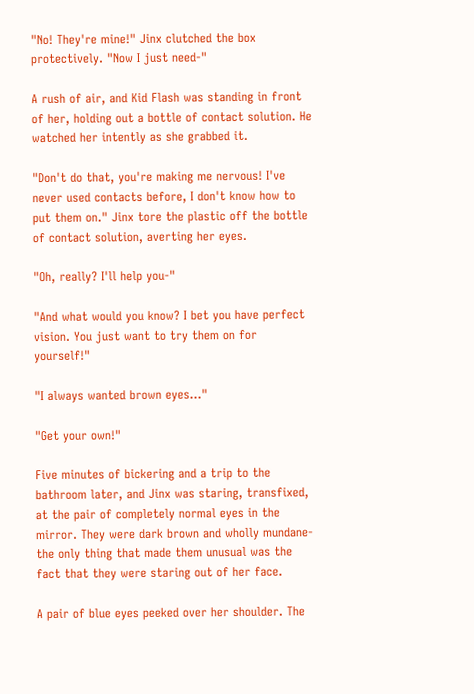"No! They're mine!" Jinx clutched the box protectively. "Now I just need-"

A rush of air, and Kid Flash was standing in front of her, holding out a bottle of contact solution. He watched her intently as she grabbed it.

"Don't do that, you're making me nervous! I've never used contacts before, I don't know how to put them on." Jinx tore the plastic off the bottle of contact solution, averting her eyes.

"Oh, really? I'll help you-"

"And what would you know? I bet you have perfect vision. You just want to try them on for yourself!"

"I always wanted brown eyes…"

"Get your own!"

Five minutes of bickering and a trip to the bathroom later, and Jinx was staring, transfixed, at the pair of completely normal eyes in the mirror. They were dark brown and wholly mundane- the only thing that made them unusual was the fact that they were staring out of her face.

A pair of blue eyes peeked over her shoulder. The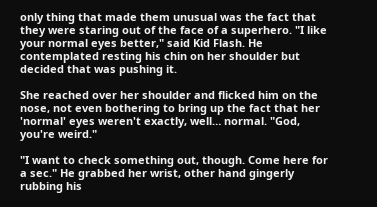only thing that made them unusual was the fact that they were staring out of the face of a superhero. "I like your normal eyes better," said Kid Flash. He contemplated resting his chin on her shoulder but decided that was pushing it.

She reached over her shoulder and flicked him on the nose, not even bothering to bring up the fact that her 'normal' eyes weren't exactly, well… normal. "God, you're weird."

"I want to check something out, though. Come here for a sec." He grabbed her wrist, other hand gingerly rubbing his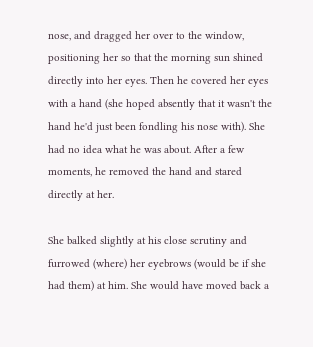nose, and dragged her over to the window, positioning her so that the morning sun shined directly into her eyes. Then he covered her eyes with a hand (she hoped absently that it wasn't the hand he'd just been fondling his nose with). She had no idea what he was about. After a few moments, he removed the hand and stared directly at her.

She balked slightly at his close scrutiny and furrowed (where) her eyebrows (would be if she had them) at him. She would have moved back a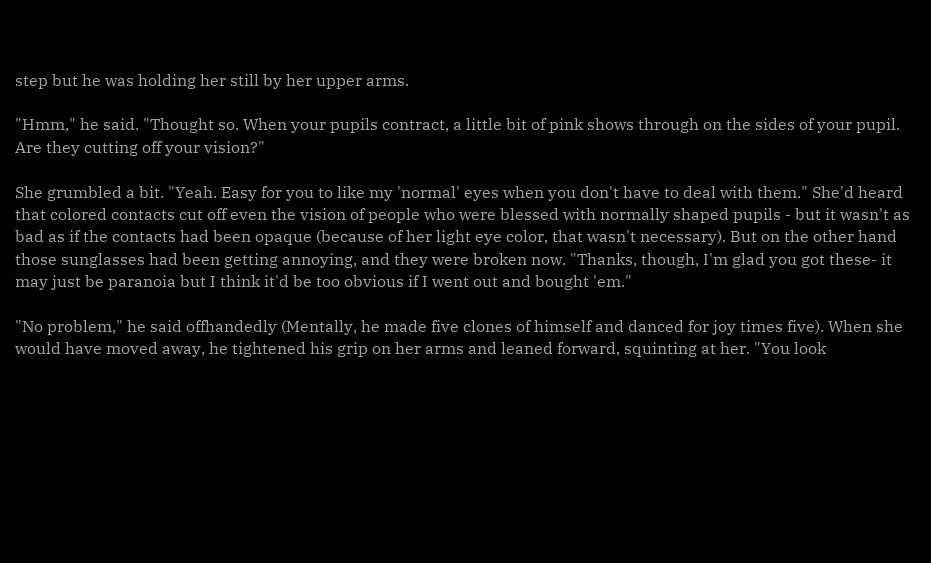step but he was holding her still by her upper arms.

"Hmm," he said. "Thought so. When your pupils contract, a little bit of pink shows through on the sides of your pupil. Are they cutting off your vision?"

She grumbled a bit. "Yeah. Easy for you to like my 'normal' eyes when you don't have to deal with them." She'd heard that colored contacts cut off even the vision of people who were blessed with normally shaped pupils - but it wasn't as bad as if the contacts had been opaque (because of her light eye color, that wasn't necessary). But on the other hand those sunglasses had been getting annoying, and they were broken now. "Thanks, though, I'm glad you got these- it may just be paranoia but I think it'd be too obvious if I went out and bought 'em."

"No problem," he said offhandedly (Mentally, he made five clones of himself and danced for joy times five). When she would have moved away, he tightened his grip on her arms and leaned forward, squinting at her. "You look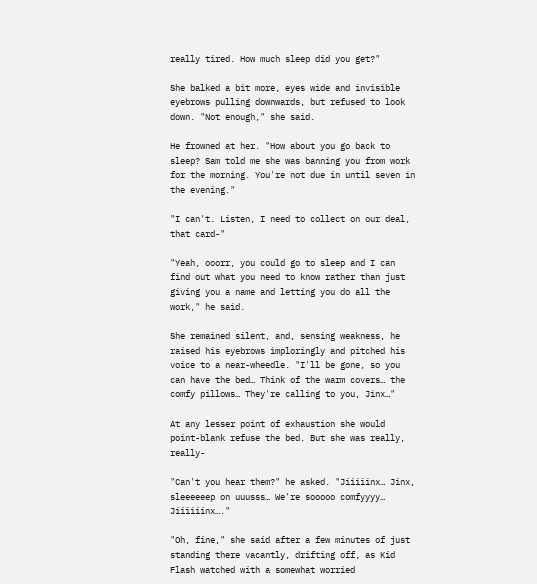really tired. How much sleep did you get?"

She balked a bit more, eyes wide and invisible eyebrows pulling downwards, but refused to look down. "Not enough," she said.

He frowned at her. "How about you go back to sleep? Sam told me she was banning you from work for the morning. You're not due in until seven in the evening."

"I can't. Listen, I need to collect on our deal, that card-"

"Yeah, ooorr, you could go to sleep and I can find out what you need to know rather than just giving you a name and letting you do all the work," he said.

She remained silent, and, sensing weakness, he raised his eyebrows imploringly and pitched his voice to a near-wheedle. "I'll be gone, so you can have the bed… Think of the warm covers… the comfy pillows… They're calling to you, Jinx…"

At any lesser point of exhaustion she would point-blank refuse the bed. But she was really, really-

"Can't you hear them?" he asked. "Jiiiiinx… Jinx, sleeeeeep on uuusss… We're sooooo comfyyyy… Jiiiiiinx…."

"Oh, fine," she said after a few minutes of just standing there vacantly, drifting off, as Kid Flash watched with a somewhat worried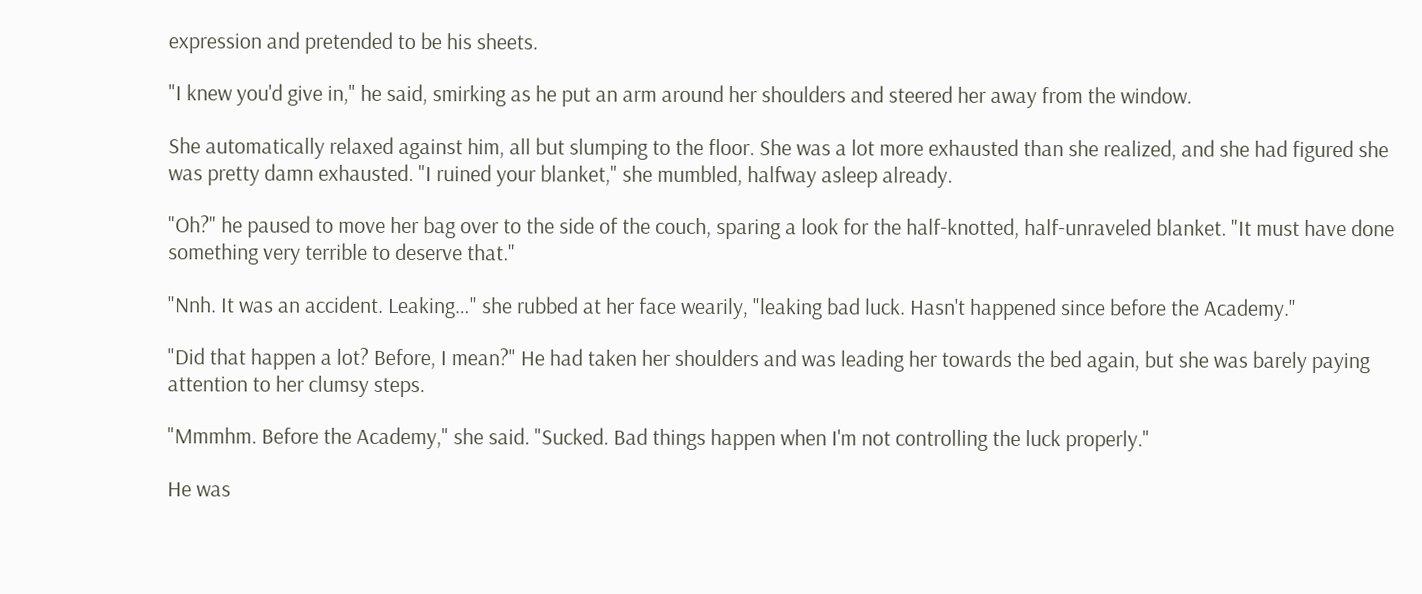expression and pretended to be his sheets.

"I knew you'd give in," he said, smirking as he put an arm around her shoulders and steered her away from the window.

She automatically relaxed against him, all but slumping to the floor. She was a lot more exhausted than she realized, and she had figured she was pretty damn exhausted. "I ruined your blanket," she mumbled, halfway asleep already.

"Oh?" he paused to move her bag over to the side of the couch, sparing a look for the half-knotted, half-unraveled blanket. "It must have done something very terrible to deserve that."

"Nnh. It was an accident. Leaking…" she rubbed at her face wearily, "leaking bad luck. Hasn't happened since before the Academy."

"Did that happen a lot? Before, I mean?" He had taken her shoulders and was leading her towards the bed again, but she was barely paying attention to her clumsy steps.

"Mmmhm. Before the Academy," she said. "Sucked. Bad things happen when I'm not controlling the luck properly."

He was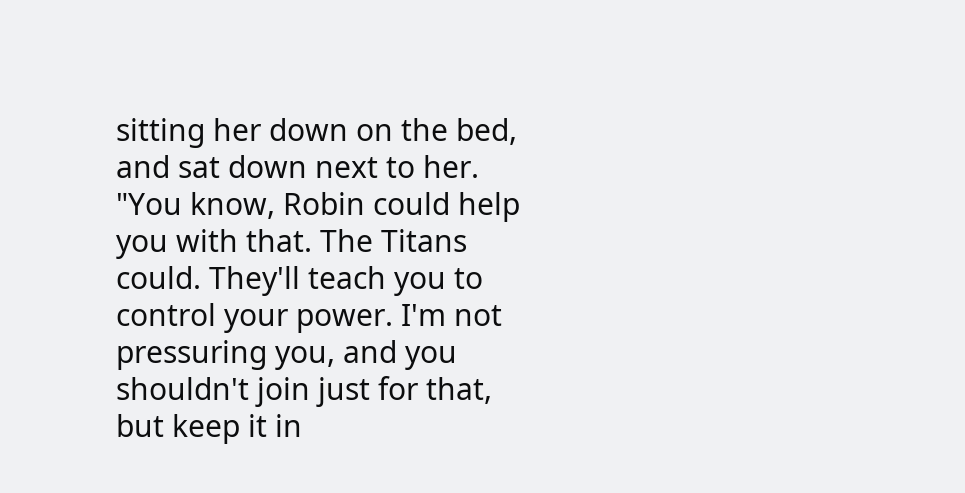sitting her down on the bed, and sat down next to her. "You know, Robin could help you with that. The Titans could. They'll teach you to control your power. I'm not pressuring you, and you shouldn't join just for that, but keep it in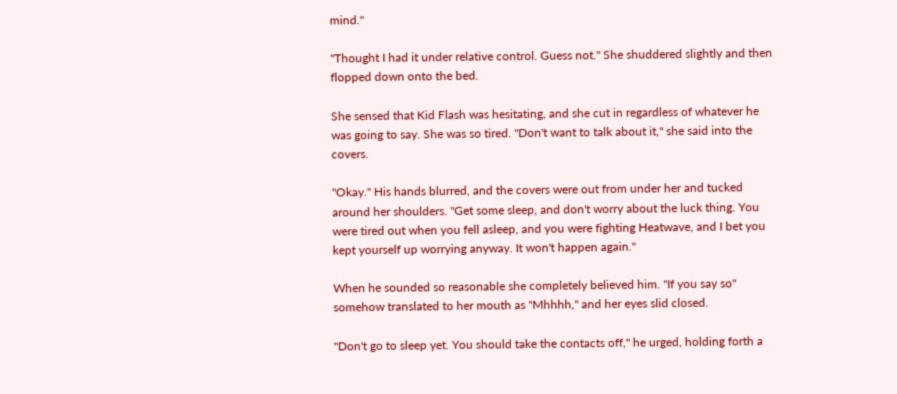mind."

"Thought I had it under relative control. Guess not." She shuddered slightly and then flopped down onto the bed.

She sensed that Kid Flash was hesitating, and she cut in regardless of whatever he was going to say. She was so tired. "Don't want to talk about it," she said into the covers.

"Okay." His hands blurred, and the covers were out from under her and tucked around her shoulders. "Get some sleep, and don't worry about the luck thing. You were tired out when you fell asleep, and you were fighting Heatwave, and I bet you kept yourself up worrying anyway. It won't happen again."

When he sounded so reasonable she completely believed him. "If you say so" somehow translated to her mouth as "Mhhhh," and her eyes slid closed.

"Don't go to sleep yet. You should take the contacts off," he urged, holding forth a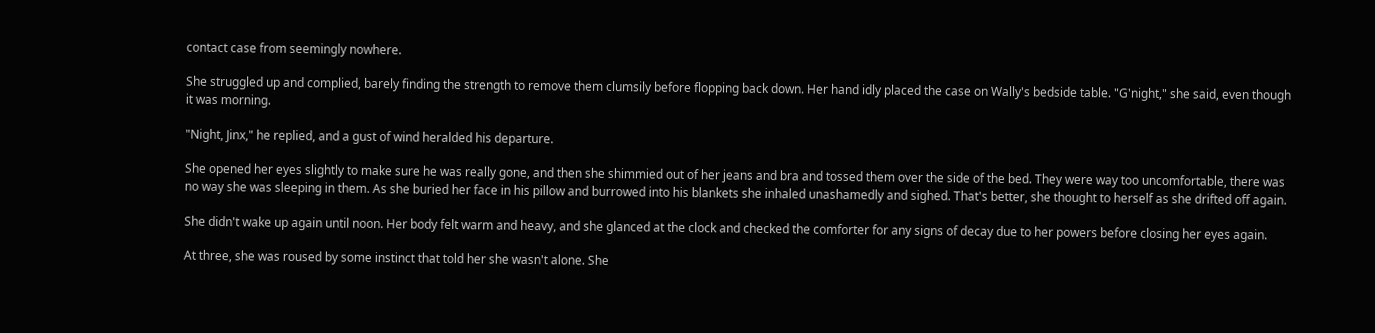contact case from seemingly nowhere.

She struggled up and complied, barely finding the strength to remove them clumsily before flopping back down. Her hand idly placed the case on Wally's bedside table. "G'night," she said, even though it was morning.

"Night, Jinx," he replied, and a gust of wind heralded his departure.

She opened her eyes slightly to make sure he was really gone, and then she shimmied out of her jeans and bra and tossed them over the side of the bed. They were way too uncomfortable, there was no way she was sleeping in them. As she buried her face in his pillow and burrowed into his blankets she inhaled unashamedly and sighed. That's better, she thought to herself as she drifted off again.

She didn't wake up again until noon. Her body felt warm and heavy, and she glanced at the clock and checked the comforter for any signs of decay due to her powers before closing her eyes again.

At three, she was roused by some instinct that told her she wasn't alone. She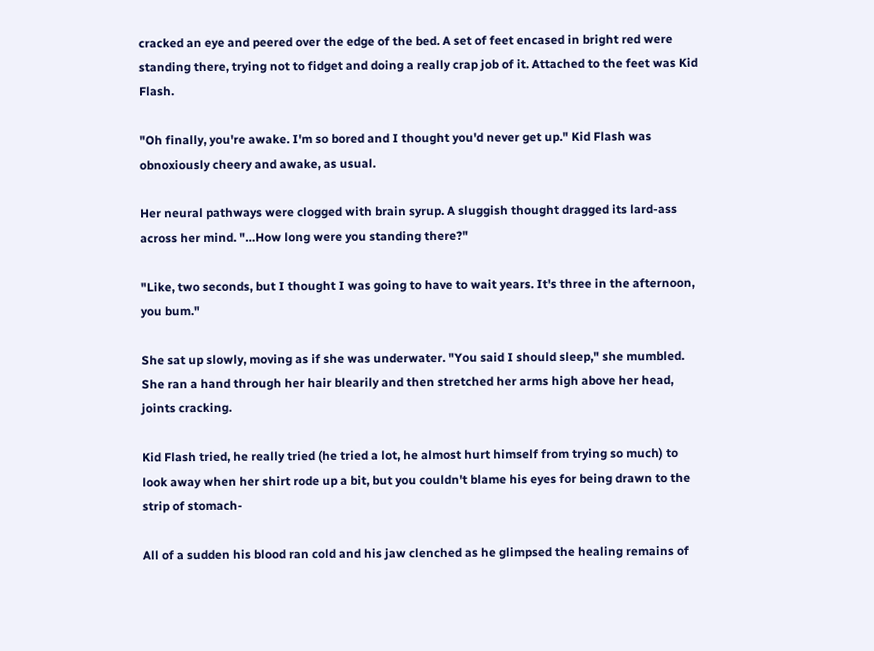cracked an eye and peered over the edge of the bed. A set of feet encased in bright red were standing there, trying not to fidget and doing a really crap job of it. Attached to the feet was Kid Flash.

"Oh finally, you're awake. I'm so bored and I thought you'd never get up." Kid Flash was obnoxiously cheery and awake, as usual.

Her neural pathways were clogged with brain syrup. A sluggish thought dragged its lard-ass across her mind. "…How long were you standing there?"

"Like, two seconds, but I thought I was going to have to wait years. It's three in the afternoon, you bum."

She sat up slowly, moving as if she was underwater. "You said I should sleep," she mumbled. She ran a hand through her hair blearily and then stretched her arms high above her head, joints cracking.

Kid Flash tried, he really tried (he tried a lot, he almost hurt himself from trying so much) to look away when her shirt rode up a bit, but you couldn't blame his eyes for being drawn to the strip of stomach-

All of a sudden his blood ran cold and his jaw clenched as he glimpsed the healing remains of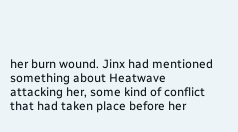her burn wound. Jinx had mentioned something about Heatwave attacking her, some kind of conflict that had taken place before her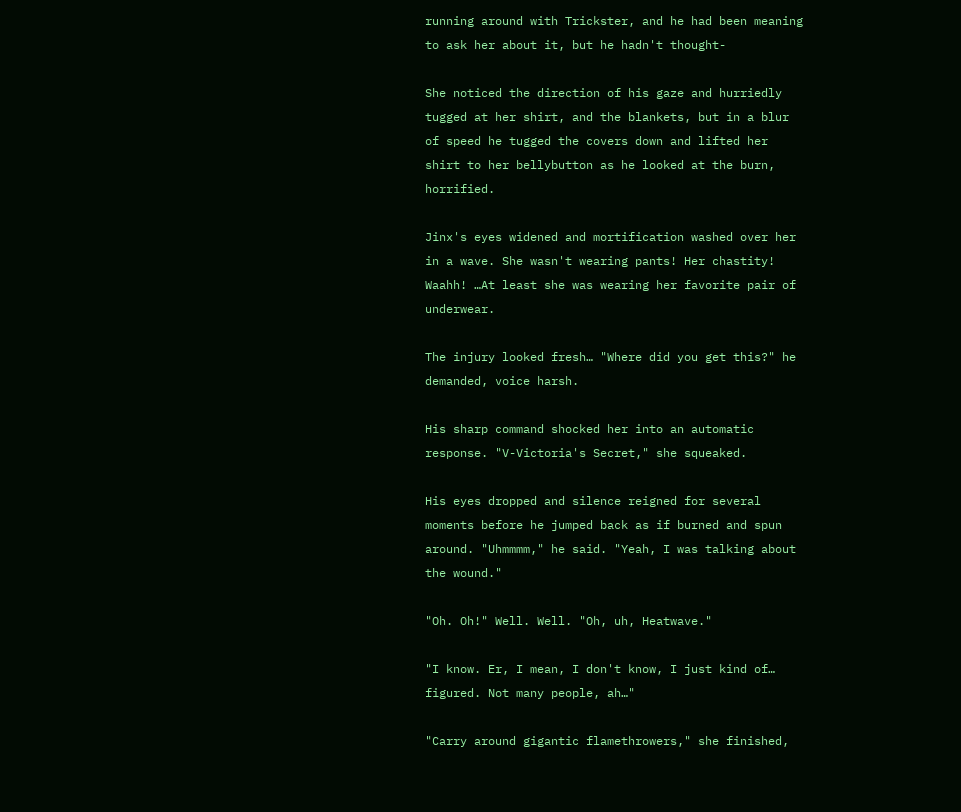running around with Trickster, and he had been meaning to ask her about it, but he hadn't thought-

She noticed the direction of his gaze and hurriedly tugged at her shirt, and the blankets, but in a blur of speed he tugged the covers down and lifted her shirt to her bellybutton as he looked at the burn, horrified.

Jinx's eyes widened and mortification washed over her in a wave. She wasn't wearing pants! Her chastity! Waahh! …At least she was wearing her favorite pair of underwear.

The injury looked fresh… "Where did you get this?" he demanded, voice harsh.

His sharp command shocked her into an automatic response. "V-Victoria's Secret," she squeaked.

His eyes dropped and silence reigned for several moments before he jumped back as if burned and spun around. "Uhmmmm," he said. "Yeah, I was talking about the wound."

"Oh. Oh!" Well. Well. "Oh, uh, Heatwave."

"I know. Er, I mean, I don't know, I just kind of… figured. Not many people, ah…"

"Carry around gigantic flamethrowers," she finished,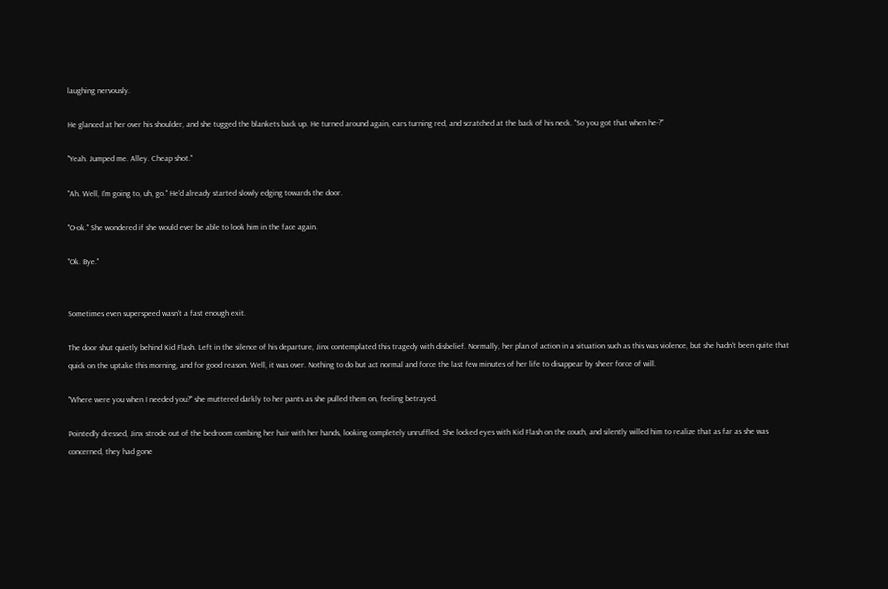laughing nervously.

He glanced at her over his shoulder, and she tugged the blankets back up. He turned around again, ears turning red, and scratched at the back of his neck. "So you got that when he-?"

"Yeah. Jumped me. Alley. Cheap shot."

"Ah. Well, I'm going to, uh, go." He'd already started slowly edging towards the door.

"O-ok." She wondered if she would ever be able to look him in the face again.

"Ok. Bye."


Sometimes even superspeed wasn't a fast enough exit.

The door shut quietly behind Kid Flash. Left in the silence of his departure, Jinx contemplated this tragedy with disbelief. Normally, her plan of action in a situation such as this was violence, but she hadn't been quite that quick on the uptake this morning, and for good reason. Well, it was over. Nothing to do but act normal and force the last few minutes of her life to disappear by sheer force of will.

"Where were you when I needed you?" she muttered darkly to her pants as she pulled them on, feeling betrayed.

Pointedly dressed, Jinx strode out of the bedroom combing her hair with her hands, looking completely unruffled. She locked eyes with Kid Flash on the couch, and silently willed him to realize that as far as she was concerned, they had gone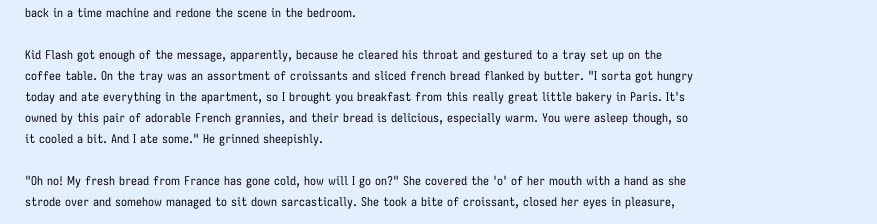back in a time machine and redone the scene in the bedroom.

Kid Flash got enough of the message, apparently, because he cleared his throat and gestured to a tray set up on the coffee table. On the tray was an assortment of croissants and sliced french bread flanked by butter. "I sorta got hungry today and ate everything in the apartment, so I brought you breakfast from this really great little bakery in Paris. It's owned by this pair of adorable French grannies, and their bread is delicious, especially warm. You were asleep though, so it cooled a bit. And I ate some." He grinned sheepishly.

"Oh no! My fresh bread from France has gone cold, how will I go on?" She covered the 'o' of her mouth with a hand as she strode over and somehow managed to sit down sarcastically. She took a bite of croissant, closed her eyes in pleasure,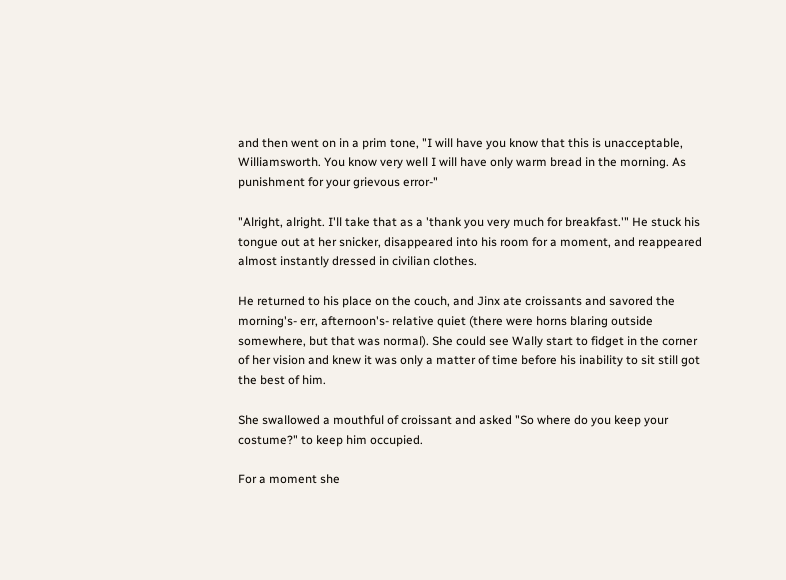and then went on in a prim tone, "I will have you know that this is unacceptable, Williamsworth. You know very well I will have only warm bread in the morning. As punishment for your grievous error-"

"Alright, alright. I'll take that as a 'thank you very much for breakfast.'" He stuck his tongue out at her snicker, disappeared into his room for a moment, and reappeared almost instantly dressed in civilian clothes.

He returned to his place on the couch, and Jinx ate croissants and savored the morning's- err, afternoon's- relative quiet (there were horns blaring outside somewhere, but that was normal). She could see Wally start to fidget in the corner of her vision and knew it was only a matter of time before his inability to sit still got the best of him.

She swallowed a mouthful of croissant and asked "So where do you keep your costume?" to keep him occupied.

For a moment she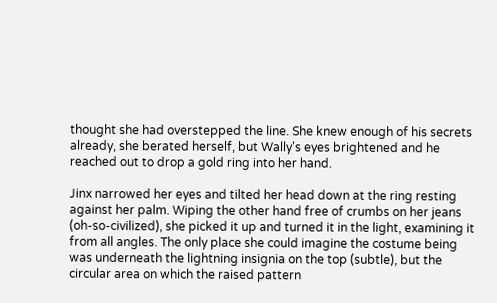thought she had overstepped the line. She knew enough of his secrets already, she berated herself, but Wally's eyes brightened and he reached out to drop a gold ring into her hand.

Jinx narrowed her eyes and tilted her head down at the ring resting against her palm. Wiping the other hand free of crumbs on her jeans (oh-so-civilized), she picked it up and turned it in the light, examining it from all angles. The only place she could imagine the costume being was underneath the lightning insignia on the top (subtle), but the circular area on which the raised pattern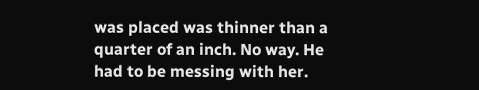was placed was thinner than a quarter of an inch. No way. He had to be messing with her.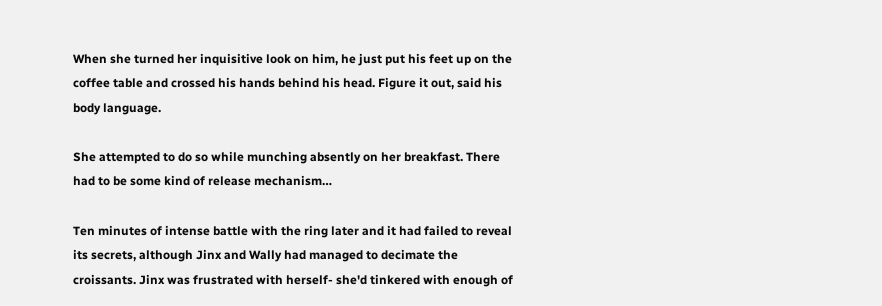When she turned her inquisitive look on him, he just put his feet up on the coffee table and crossed his hands behind his head. Figure it out, said his body language.

She attempted to do so while munching absently on her breakfast. There had to be some kind of release mechanism…

Ten minutes of intense battle with the ring later and it had failed to reveal its secrets, although Jinx and Wally had managed to decimate the croissants. Jinx was frustrated with herself- she'd tinkered with enough of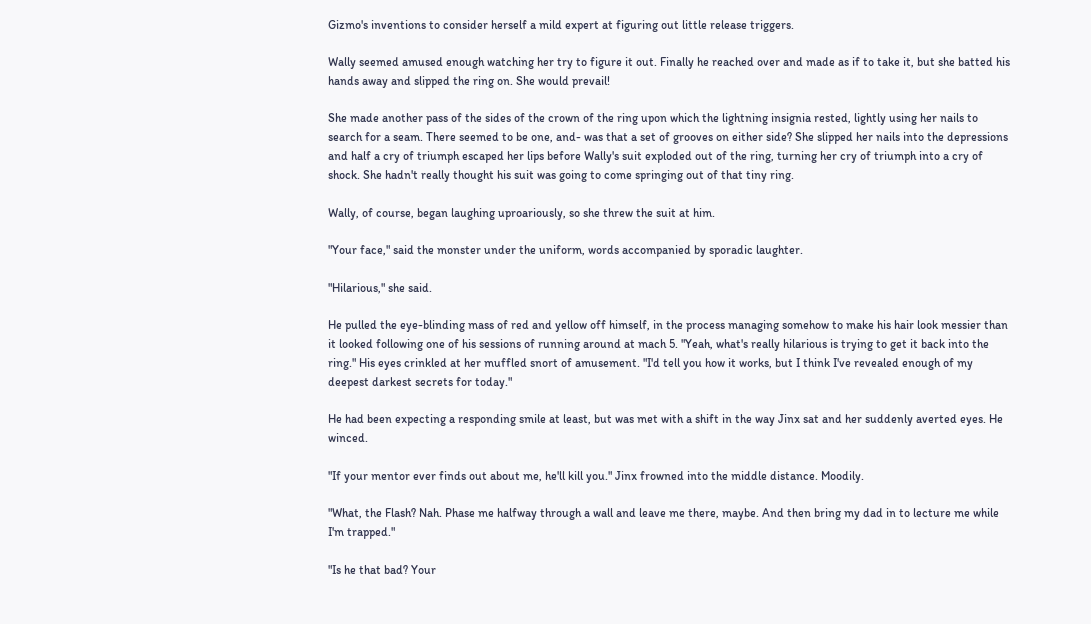Gizmo's inventions to consider herself a mild expert at figuring out little release triggers.

Wally seemed amused enough watching her try to figure it out. Finally he reached over and made as if to take it, but she batted his hands away and slipped the ring on. She would prevail!

She made another pass of the sides of the crown of the ring upon which the lightning insignia rested, lightly using her nails to search for a seam. There seemed to be one, and- was that a set of grooves on either side? She slipped her nails into the depressions and half a cry of triumph escaped her lips before Wally's suit exploded out of the ring, turning her cry of triumph into a cry of shock. She hadn't really thought his suit was going to come springing out of that tiny ring.

Wally, of course, began laughing uproariously, so she threw the suit at him.

"Your face," said the monster under the uniform, words accompanied by sporadic laughter.

"Hilarious," she said.

He pulled the eye-blinding mass of red and yellow off himself, in the process managing somehow to make his hair look messier than it looked following one of his sessions of running around at mach 5. "Yeah, what's really hilarious is trying to get it back into the ring." His eyes crinkled at her muffled snort of amusement. "I'd tell you how it works, but I think I've revealed enough of my deepest darkest secrets for today."

He had been expecting a responding smile at least, but was met with a shift in the way Jinx sat and her suddenly averted eyes. He winced.

"If your mentor ever finds out about me, he'll kill you." Jinx frowned into the middle distance. Moodily.

"What, the Flash? Nah. Phase me halfway through a wall and leave me there, maybe. And then bring my dad in to lecture me while I'm trapped."

"Is he that bad? Your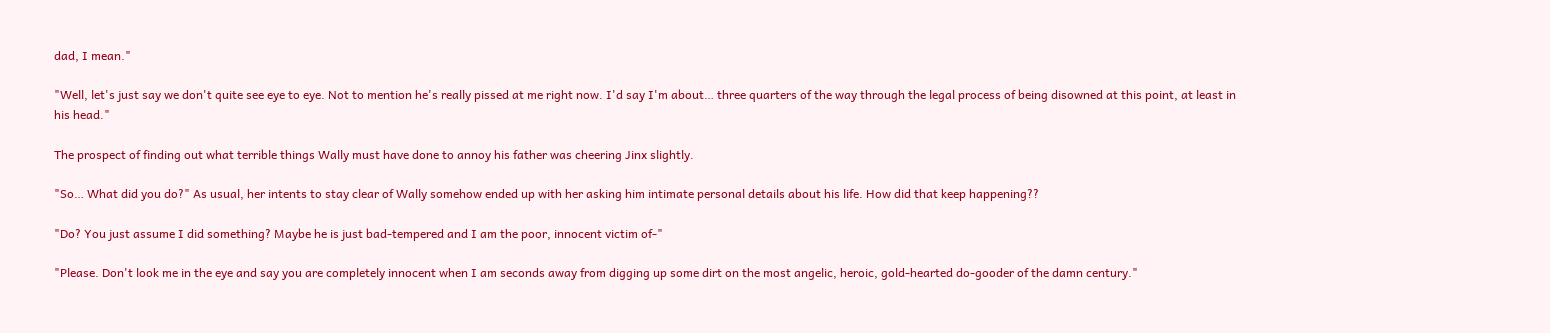dad, I mean."

"Well, let's just say we don't quite see eye to eye. Not to mention he's really pissed at me right now. I'd say I'm about… three quarters of the way through the legal process of being disowned at this point, at least in his head."

The prospect of finding out what terrible things Wally must have done to annoy his father was cheering Jinx slightly.

"So… What did you do?" As usual, her intents to stay clear of Wally somehow ended up with her asking him intimate personal details about his life. How did that keep happening??

"Do? You just assume I did something? Maybe he is just bad-tempered and I am the poor, innocent victim of-"

"Please. Don't look me in the eye and say you are completely innocent when I am seconds away from digging up some dirt on the most angelic, heroic, gold-hearted do-gooder of the damn century."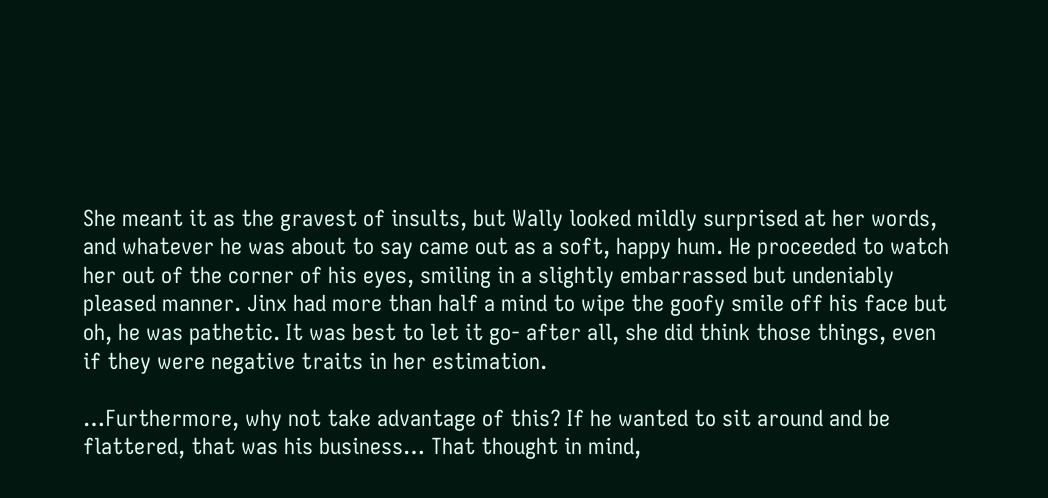She meant it as the gravest of insults, but Wally looked mildly surprised at her words, and whatever he was about to say came out as a soft, happy hum. He proceeded to watch her out of the corner of his eyes, smiling in a slightly embarrassed but undeniably pleased manner. Jinx had more than half a mind to wipe the goofy smile off his face but oh, he was pathetic. It was best to let it go- after all, she did think those things, even if they were negative traits in her estimation.

…Furthermore, why not take advantage of this? If he wanted to sit around and be flattered, that was his business… That thought in mind,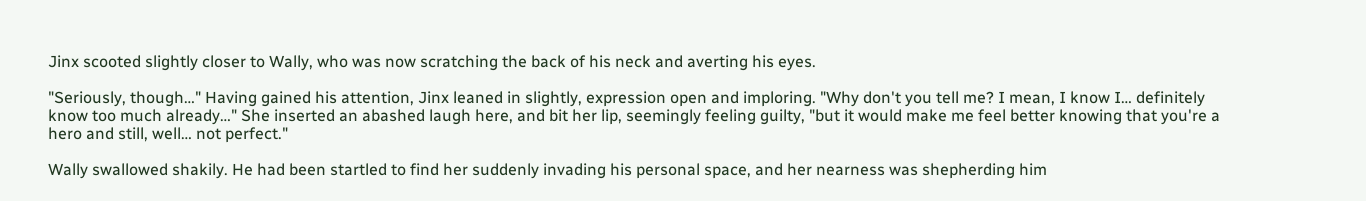Jinx scooted slightly closer to Wally, who was now scratching the back of his neck and averting his eyes.

"Seriously, though…" Having gained his attention, Jinx leaned in slightly, expression open and imploring. "Why don't you tell me? I mean, I know I… definitely know too much already…" She inserted an abashed laugh here, and bit her lip, seemingly feeling guilty, "but it would make me feel better knowing that you're a hero and still, well… not perfect."

Wally swallowed shakily. He had been startled to find her suddenly invading his personal space, and her nearness was shepherding him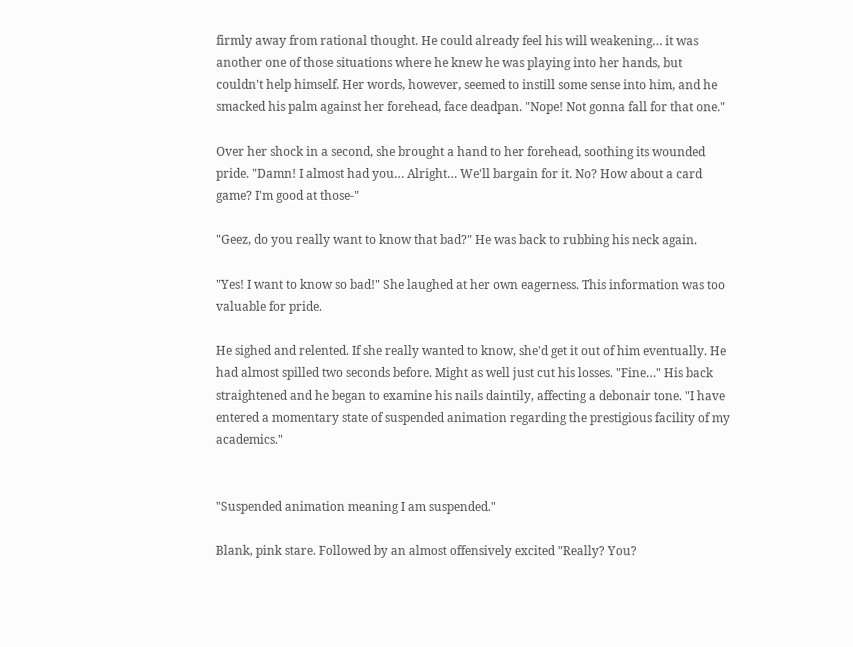firmly away from rational thought. He could already feel his will weakening… it was another one of those situations where he knew he was playing into her hands, but couldn't help himself. Her words, however, seemed to instill some sense into him, and he smacked his palm against her forehead, face deadpan. "Nope! Not gonna fall for that one."

Over her shock in a second, she brought a hand to her forehead, soothing its wounded pride. "Damn! I almost had you… Alright… We'll bargain for it. No? How about a card game? I'm good at those-"

"Geez, do you really want to know that bad?" He was back to rubbing his neck again.

"Yes! I want to know so bad!" She laughed at her own eagerness. This information was too valuable for pride.

He sighed and relented. If she really wanted to know, she'd get it out of him eventually. He had almost spilled two seconds before. Might as well just cut his losses. "Fine…" His back straightened and he began to examine his nails daintily, affecting a debonair tone. "I have entered a momentary state of suspended animation regarding the prestigious facility of my academics."


"Suspended animation meaning I am suspended."

Blank, pink stare. Followed by an almost offensively excited "Really? You?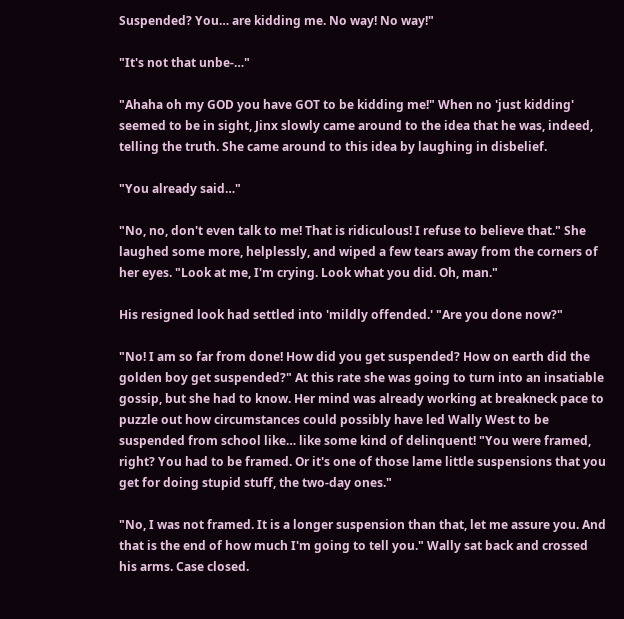Suspended? You… are kidding me. No way! No way!"

"It's not that unbe-…"

"Ahaha oh my GOD you have GOT to be kidding me!" When no 'just kidding' seemed to be in sight, Jinx slowly came around to the idea that he was, indeed, telling the truth. She came around to this idea by laughing in disbelief.

"You already said…"

"No, no, don't even talk to me! That is ridiculous! I refuse to believe that." She laughed some more, helplessly, and wiped a few tears away from the corners of her eyes. "Look at me, I'm crying. Look what you did. Oh, man."

His resigned look had settled into 'mildly offended.' "Are you done now?"

"No! I am so far from done! How did you get suspended? How on earth did the golden boy get suspended?" At this rate she was going to turn into an insatiable gossip, but she had to know. Her mind was already working at breakneck pace to puzzle out how circumstances could possibly have led Wally West to be suspended from school like… like some kind of delinquent! "You were framed, right? You had to be framed. Or it's one of those lame little suspensions that you get for doing stupid stuff, the two-day ones."

"No, I was not framed. It is a longer suspension than that, let me assure you. And that is the end of how much I'm going to tell you." Wally sat back and crossed his arms. Case closed.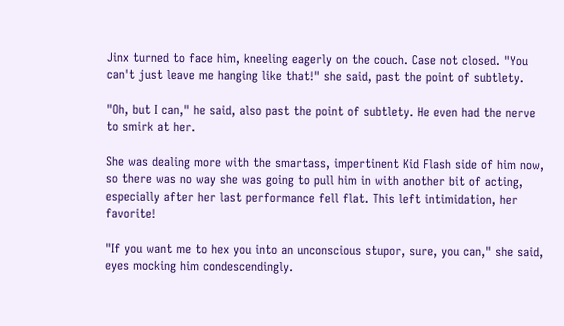Jinx turned to face him, kneeling eagerly on the couch. Case not closed. "You can't just leave me hanging like that!" she said, past the point of subtlety.

"Oh, but I can," he said, also past the point of subtlety. He even had the nerve to smirk at her.

She was dealing more with the smartass, impertinent Kid Flash side of him now, so there was no way she was going to pull him in with another bit of acting, especially after her last performance fell flat. This left intimidation, her favorite!

"If you want me to hex you into an unconscious stupor, sure, you can," she said, eyes mocking him condescendingly.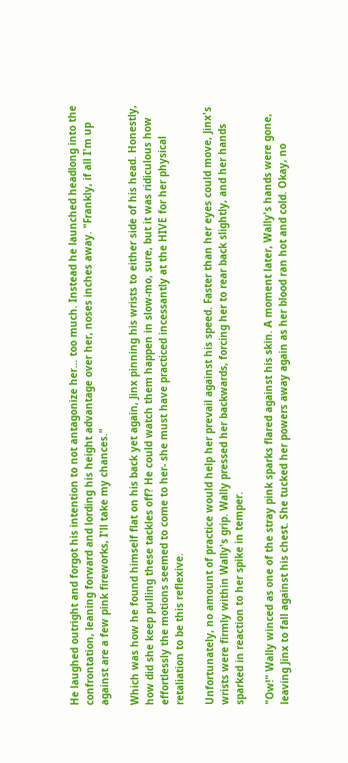He laughed outright and forgot his intention to not antagonize her… too much. Instead he launched headlong into the confrontation, leaning forward and lording his height advantage over her, noses inches away. "Frankly, if all I'm up against are a few pink fireworks, I'll take my chances."

Which was how he found himself flat on his back yet again, Jinx pinning his wrists to either side of his head. Honestly, how did she keep pulling these tackles off? He could watch them happen in slow-mo, sure, but it was ridiculous how effortlessly the motions seemed to come to her- she must have practiced incessantly at the HIVE for her physical retaliation to be this reflexive.

Unfortunately, no amount of practice would help her prevail against his speed. Faster than her eyes could move, Jinx's wrists were firmly within Wally's grip. Wally pressed her backwards, forcing her to rear back slightly, and her hands sparked in reaction to her spike in temper.

"Ow!" Wally winced as one of the stray pink sparks flared against his skin. A moment later, Wally's hands were gone, leaving Jinx to fall against his chest. She tucked her powers away again as her blood ran hot and cold. Okay, no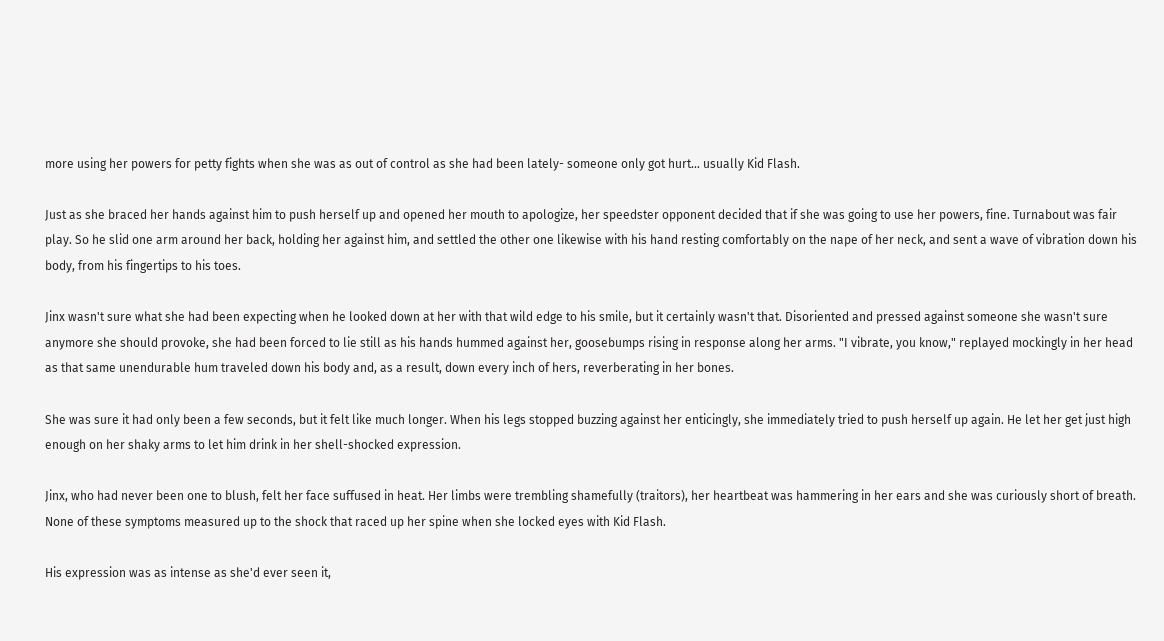more using her powers for petty fights when she was as out of control as she had been lately- someone only got hurt… usually Kid Flash.

Just as she braced her hands against him to push herself up and opened her mouth to apologize, her speedster opponent decided that if she was going to use her powers, fine. Turnabout was fair play. So he slid one arm around her back, holding her against him, and settled the other one likewise with his hand resting comfortably on the nape of her neck, and sent a wave of vibration down his body, from his fingertips to his toes.

Jinx wasn't sure what she had been expecting when he looked down at her with that wild edge to his smile, but it certainly wasn't that. Disoriented and pressed against someone she wasn't sure anymore she should provoke, she had been forced to lie still as his hands hummed against her, goosebumps rising in response along her arms. "I vibrate, you know," replayed mockingly in her head as that same unendurable hum traveled down his body and, as a result, down every inch of hers, reverberating in her bones.

She was sure it had only been a few seconds, but it felt like much longer. When his legs stopped buzzing against her enticingly, she immediately tried to push herself up again. He let her get just high enough on her shaky arms to let him drink in her shell-shocked expression.

Jinx, who had never been one to blush, felt her face suffused in heat. Her limbs were trembling shamefully (traitors), her heartbeat was hammering in her ears and she was curiously short of breath. None of these symptoms measured up to the shock that raced up her spine when she locked eyes with Kid Flash.

His expression was as intense as she'd ever seen it,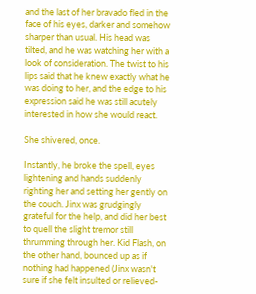and the last of her bravado fled in the face of his eyes, darker and somehow sharper than usual. His head was tilted, and he was watching her with a look of consideration. The twist to his lips said that he knew exactly what he was doing to her, and the edge to his expression said he was still acutely interested in how she would react.

She shivered, once.

Instantly, he broke the spell, eyes lightening and hands suddenly righting her and setting her gently on the couch. Jinx was grudgingly grateful for the help, and did her best to quell the slight tremor still thrumming through her. Kid Flash, on the other hand, bounced up as if nothing had happened (Jinx wasn't sure if she felt insulted or relieved-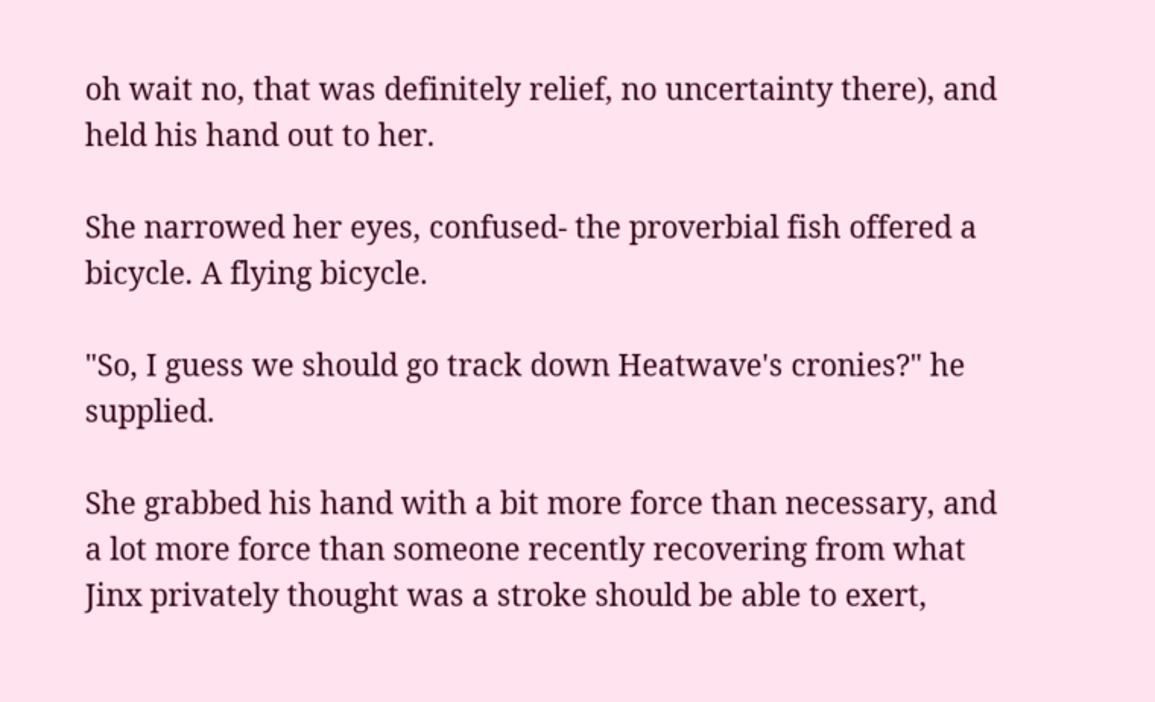oh wait no, that was definitely relief, no uncertainty there), and held his hand out to her.

She narrowed her eyes, confused- the proverbial fish offered a bicycle. A flying bicycle.

"So, I guess we should go track down Heatwave's cronies?" he supplied.

She grabbed his hand with a bit more force than necessary, and a lot more force than someone recently recovering from what Jinx privately thought was a stroke should be able to exert,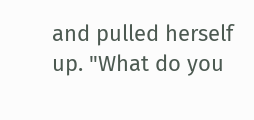and pulled herself up. "What do you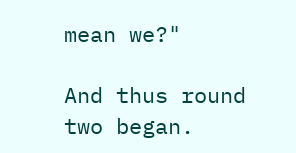mean we?"

And thus round two began.